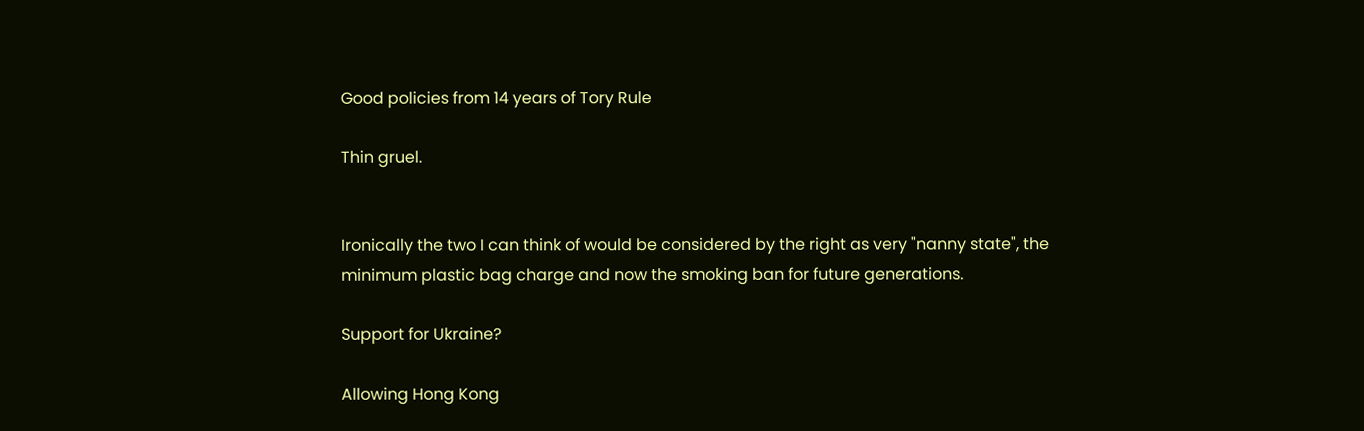Good policies from 14 years of Tory Rule

Thin gruel.


Ironically the two I can think of would be considered by the right as very "nanny state", the minimum plastic bag charge and now the smoking ban for future generations.

Support for Ukraine?

Allowing Hong Kong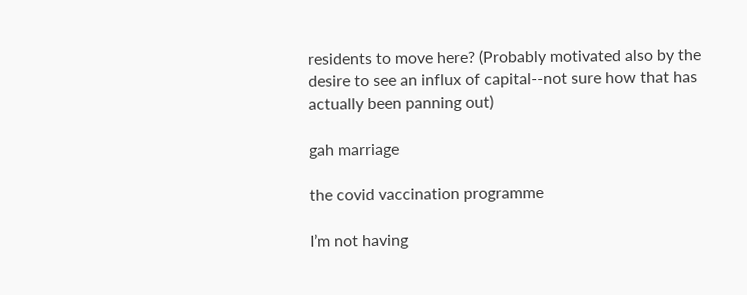residents to move here? (Probably motivated also by the desire to see an influx of capital--not sure how that has actually been panning out)

gah marriage

the covid vaccination programme

I’m not having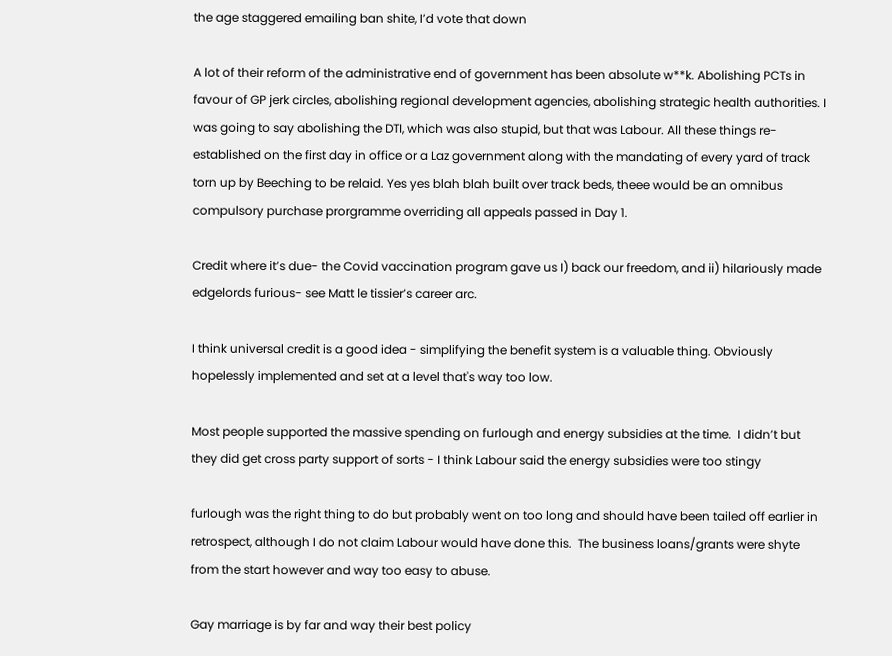the age staggered emailing ban shite, I’d vote that down

A lot of their reform of the administrative end of government has been absolute w**k. Abolishing PCTs in favour of GP jerk circles, abolishing regional development agencies, abolishing strategic health authorities. I was going to say abolishing the DTI, which was also stupid, but that was Labour. All these things re-established on the first day in office or a Laz government along with the mandating of every yard of track torn up by Beeching to be relaid. Yes yes blah blah built over track beds, theee would be an omnibus compulsory purchase prorgramme overriding all appeals passed in Day 1.

Credit where it’s due- the Covid vaccination program gave us I) back our freedom, and ii) hilariously made edgelords furious- see Matt le tissier’s career arc.

I think universal credit is a good idea - simplifying the benefit system is a valuable thing. Obviously hopelessly implemented and set at a level that's way too low.

Most people supported the massive spending on furlough and energy subsidies at the time.  I didn’t but they did get cross party support of sorts - I think Labour said the energy subsidies were too stingy

furlough was the right thing to do but probably went on too long and should have been tailed off earlier in retrospect, although I do not claim Labour would have done this.  The business loans/grants were shyte from the start however and way too easy to abuse.

Gay marriage is by far and way their best policy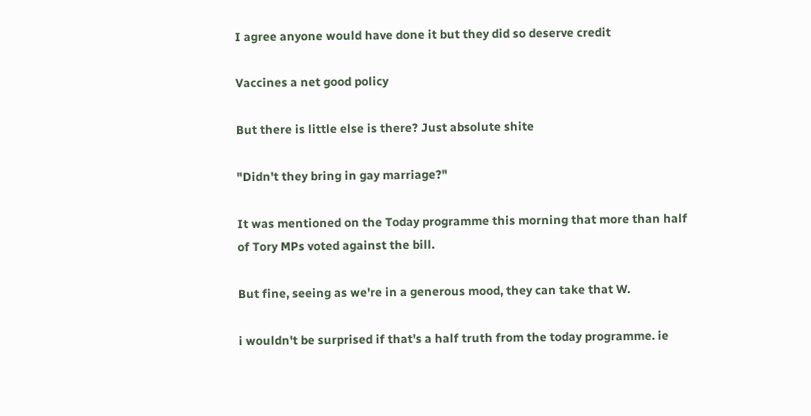I agree anyone would have done it but they did so deserve credit

Vaccines a net good policy

But there is little else is there? Just absolute shite

"Didn't they bring in gay marriage?"

It was mentioned on the Today programme this morning that more than half of Tory MPs voted against the bill.

But fine, seeing as we're in a generous mood, they can take that W.

i wouldn't be surprised if that's a half truth from the today programme. ie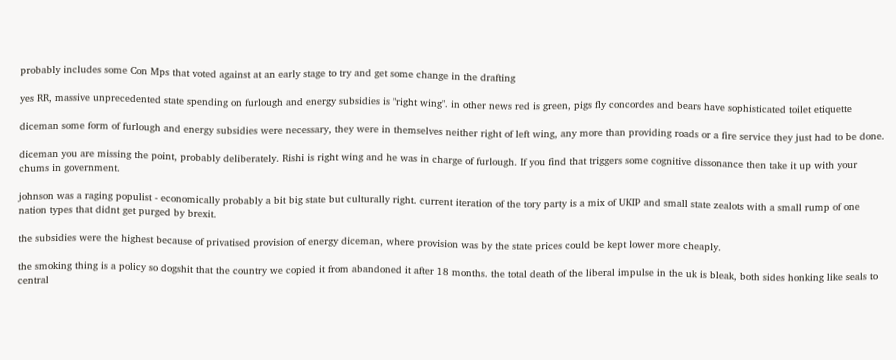probably includes some Con Mps that voted against at an early stage to try and get some change in the drafting

yes RR, massive unprecedented state spending on furlough and energy subsidies is "right wing". in other news red is green, pigs fly concordes and bears have sophisticated toilet etiquette

diceman some form of furlough and energy subsidies were necessary, they were in themselves neither right of left wing, any more than providing roads or a fire service they just had to be done.

diceman you are missing the point, probably deliberately. Rishi is right wing and he was in charge of furlough. If you find that triggers some cognitive dissonance then take it up with your chums in government.

johnson was a raging populist - economically probably a bit big state but culturally right. current iteration of the tory party is a mix of UKIP and small state zealots with a small rump of one nation types that didnt get purged by brexit.

the subsidies were the highest because of privatised provision of energy diceman, where provision was by the state prices could be kept lower more cheaply.

the smoking thing is a policy so dogshit that the country we copied it from abandoned it after 18 months. the total death of the liberal impulse in the uk is bleak, both sides honking like seals to central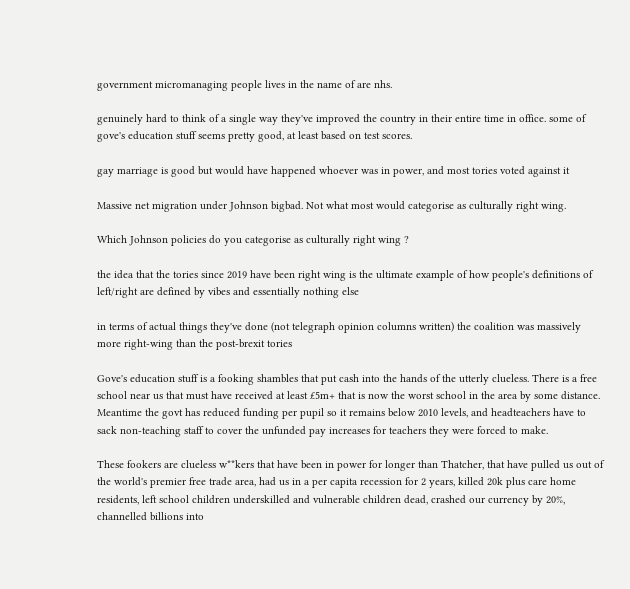government micromanaging people lives in the name of are nhs.

genuinely hard to think of a single way they've improved the country in their entire time in office. some of gove's education stuff seems pretty good, at least based on test scores.

gay marriage is good but would have happened whoever was in power, and most tories voted against it

Massive net migration under Johnson bigbad. Not what most would categorise as culturally right wing.

Which Johnson policies do you categorise as culturally right wing ?

the idea that the tories since 2019 have been right wing is the ultimate example of how people's definitions of left/right are defined by vibes and essentially nothing else

in terms of actual things they've done (not telegraph opinion columns written) the coalition was massively more right-wing than the post-brexit tories

Gove's education stuff is a fooking shambles that put cash into the hands of the utterly clueless. There is a free school near us that must have received at least £5m+ that is now the worst school in the area by some distance. Meantime the govt has reduced funding per pupil so it remains below 2010 levels, and headteachers have to sack non-teaching staff to cover the unfunded pay increases for teachers they were forced to make.

These fookers are clueless w**kers that have been in power for longer than Thatcher, that have pulled us out of the world's premier free trade area, had us in a per capita recession for 2 years, killed 20k plus care home residents, left school children underskilled and vulnerable children dead, crashed our currency by 20%, channelled billions into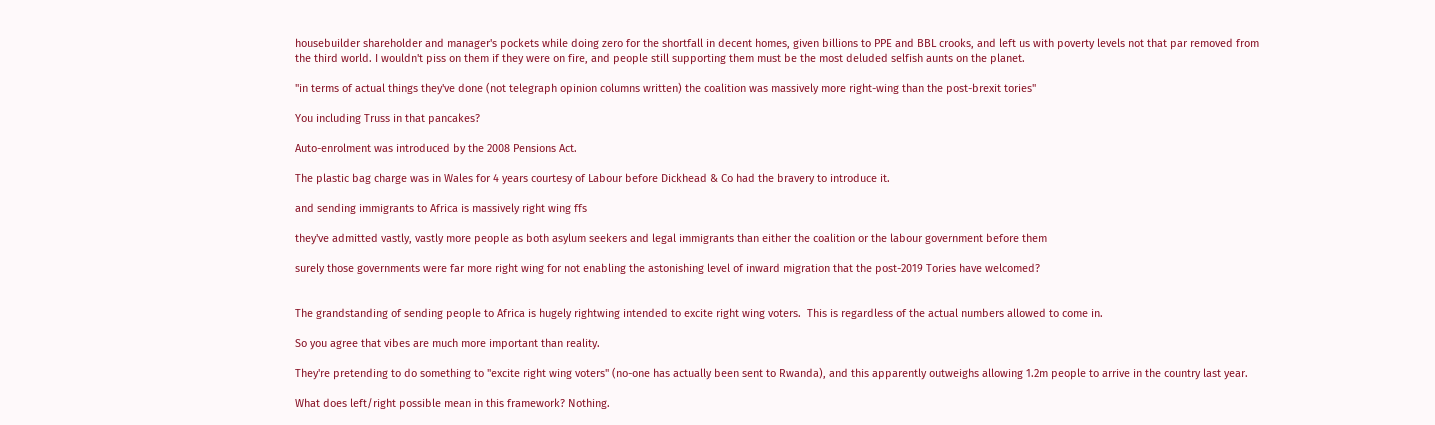housebuilder shareholder and manager's pockets while doing zero for the shortfall in decent homes, given billions to PPE and BBL crooks, and left us with poverty levels not that par removed from the third world. I wouldn't piss on them if they were on fire, and people still supporting them must be the most deluded selfish aunts on the planet.

"in terms of actual things they've done (not telegraph opinion columns written) the coalition was massively more right-wing than the post-brexit tories"

You including Truss in that pancakes?

Auto-enrolment was introduced by the 2008 Pensions Act.

The plastic bag charge was in Wales for 4 years courtesy of Labour before Dickhead & Co had the bravery to introduce it.

and sending immigrants to Africa is massively right wing ffs

they've admitted vastly, vastly more people as both asylum seekers and legal immigrants than either the coalition or the labour government before them

surely those governments were far more right wing for not enabling the astonishing level of inward migration that the post-2019 Tories have welcomed?


The grandstanding of sending people to Africa is hugely rightwing intended to excite right wing voters.  This is regardless of the actual numbers allowed to come in.

So you agree that vibes are much more important than reality.

They're pretending to do something to "excite right wing voters" (no-one has actually been sent to Rwanda), and this apparently outweighs allowing 1.2m people to arrive in the country last year.

What does left/right possible mean in this framework? Nothing.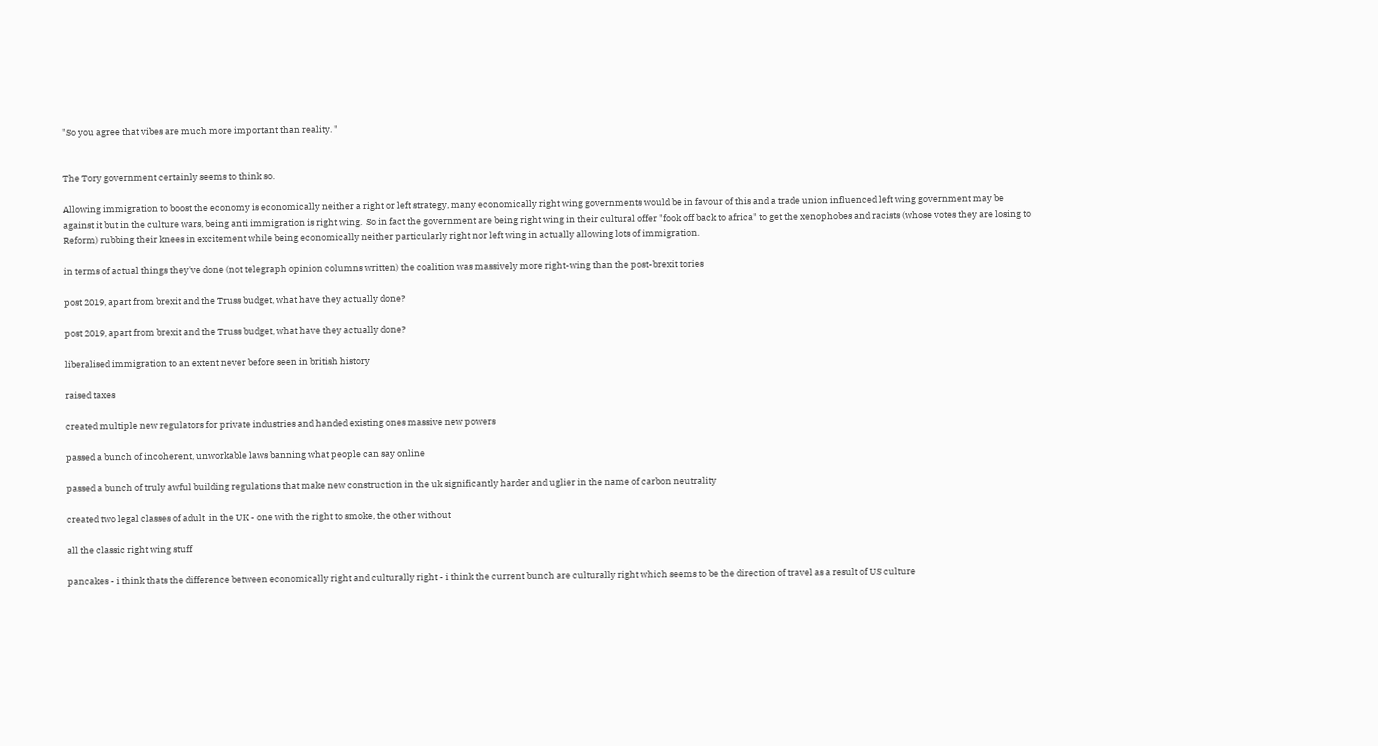"So you agree that vibes are much more important than reality. "


The Tory government certainly seems to think so.

Allowing immigration to boost the economy is economically neither a right or left strategy, many economically right wing governments would be in favour of this and a trade union influenced left wing government may be against it but in the culture wars, being anti immigration is right wing.  So in fact the government are being right wing in their cultural offer "fook off back to africa" to get the xenophobes and racists (whose votes they are losing to Reform) rubbing their knees in excitement while being economically neither particularly right nor left wing in actually allowing lots of immigration.

in terms of actual things they've done (not telegraph opinion columns written) the coalition was massively more right-wing than the post-brexit tories

post 2019, apart from brexit and the Truss budget, what have they actually done?

post 2019, apart from brexit and the Truss budget, what have they actually done?

liberalised immigration to an extent never before seen in british history

raised taxes

created multiple new regulators for private industries and handed existing ones massive new powers

passed a bunch of incoherent, unworkable laws banning what people can say online

passed a bunch of truly awful building regulations that make new construction in the uk significantly harder and uglier in the name of carbon neutrality

created two legal classes of adult  in the UK - one with the right to smoke, the other without

all the classic right wing stuff

pancakes - i think thats the difference between economically right and culturally right - i think the current bunch are culturally right which seems to be the direction of travel as a result of US culture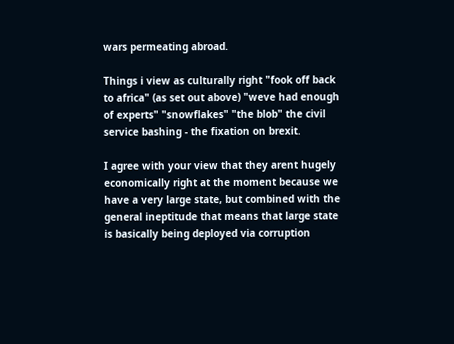wars permeating abroad.

Things i view as culturally right "fook off back to africa" (as set out above) "weve had enough of experts" "snowflakes" "the blob" the civil service bashing - the fixation on brexit.

I agree with your view that they arent hugely economically right at the moment because we have a very large state, but combined with the general ineptitude that means that large state is basically being deployed via corruption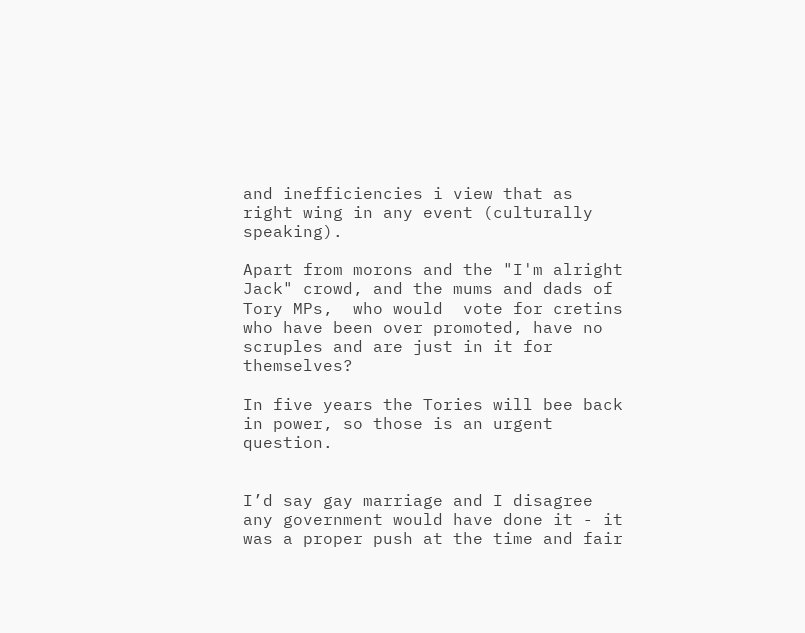and inefficiencies i view that as right wing in any event (culturally speaking).

Apart from morons and the "I'm alright Jack" crowd, and the mums and dads of Tory MPs,  who would  vote for cretins who have been over promoted, have no scruples and are just in it for themselves?

In five years the Tories will bee back in power, so those is an urgent question.


I’d say gay marriage and I disagree any government would have done it - it was a proper push at the time and fair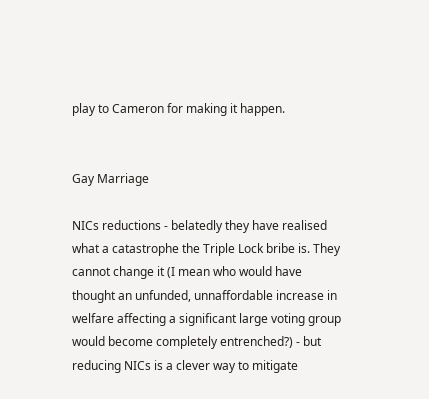play to Cameron for making it happen.


Gay Marriage

NICs reductions - belatedly they have realised what a catastrophe the Triple Lock bribe is. They cannot change it (I mean who would have thought an unfunded, unnaffordable increase in welfare affecting a significant large voting group would become completely entrenched?) - but reducing NICs is a clever way to mitigate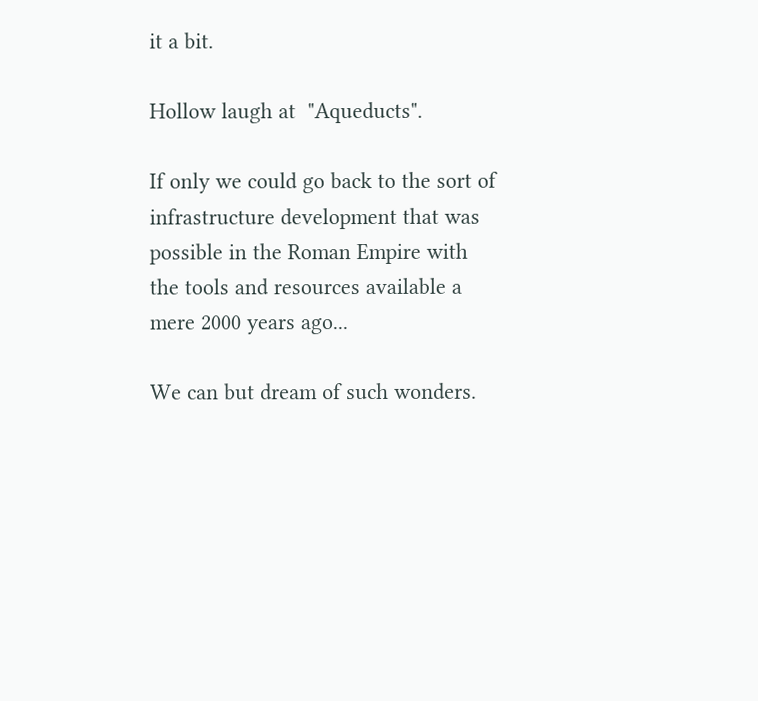it a bit.

Hollow laugh at  "Aqueducts".

If only we could go back to the sort of infrastructure development that was possible in the Roman Empire with the tools and resources available a mere 2000 years ago...

We can but dream of such wonders.